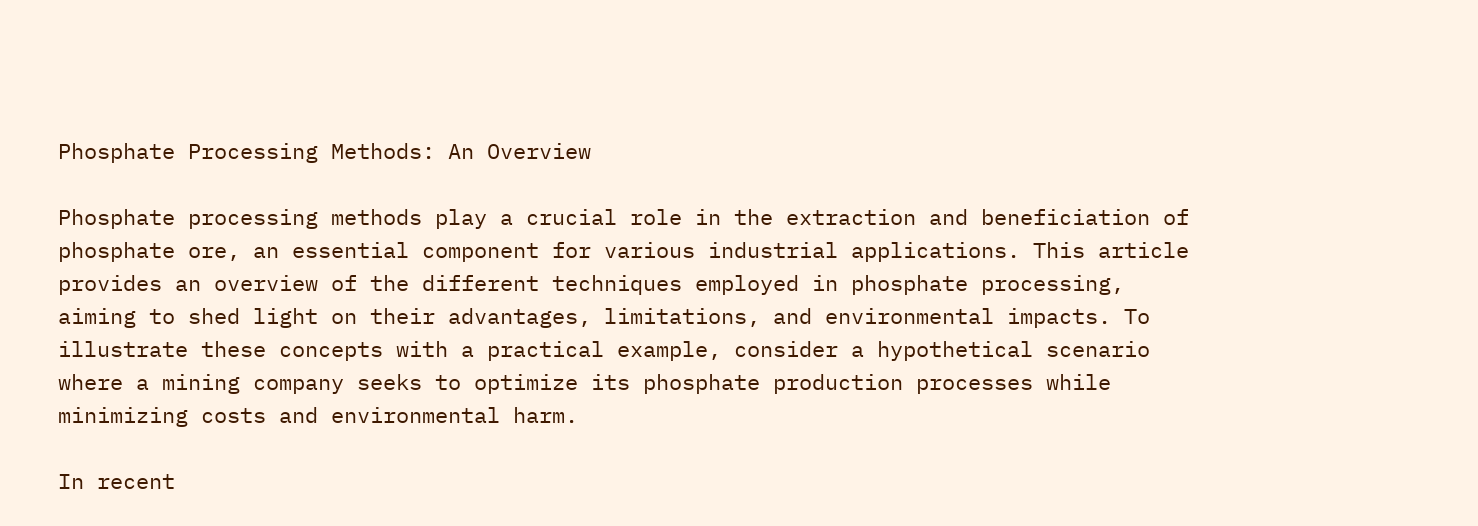Phosphate Processing Methods: An Overview

Phosphate processing methods play a crucial role in the extraction and beneficiation of phosphate ore, an essential component for various industrial applications. This article provides an overview of the different techniques employed in phosphate processing, aiming to shed light on their advantages, limitations, and environmental impacts. To illustrate these concepts with a practical example, consider a hypothetical scenario where a mining company seeks to optimize its phosphate production processes while minimizing costs and environmental harm.

In recent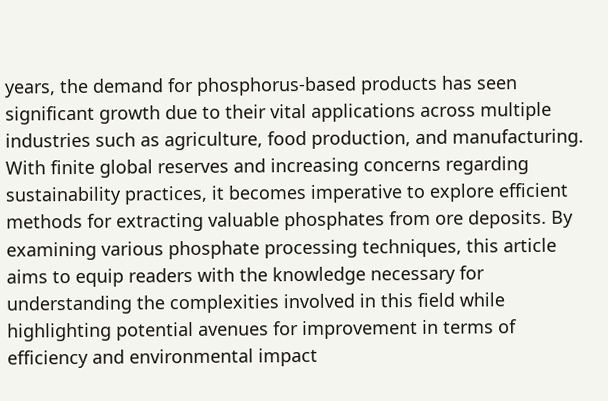years, the demand for phosphorus-based products has seen significant growth due to their vital applications across multiple industries such as agriculture, food production, and manufacturing. With finite global reserves and increasing concerns regarding sustainability practices, it becomes imperative to explore efficient methods for extracting valuable phosphates from ore deposits. By examining various phosphate processing techniques, this article aims to equip readers with the knowledge necessary for understanding the complexities involved in this field while highlighting potential avenues for improvement in terms of efficiency and environmental impact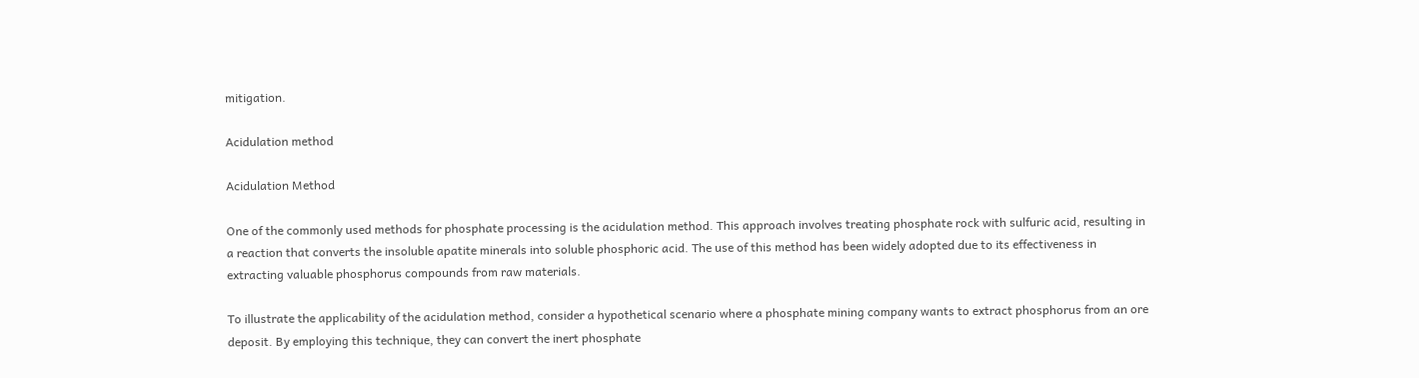mitigation.

Acidulation method

Acidulation Method

One of the commonly used methods for phosphate processing is the acidulation method. This approach involves treating phosphate rock with sulfuric acid, resulting in a reaction that converts the insoluble apatite minerals into soluble phosphoric acid. The use of this method has been widely adopted due to its effectiveness in extracting valuable phosphorus compounds from raw materials.

To illustrate the applicability of the acidulation method, consider a hypothetical scenario where a phosphate mining company wants to extract phosphorus from an ore deposit. By employing this technique, they can convert the inert phosphate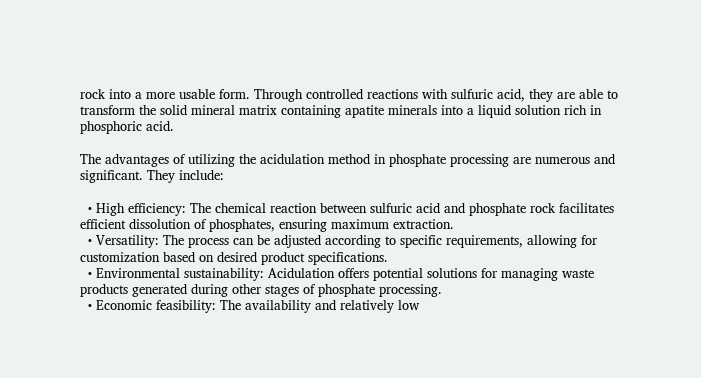rock into a more usable form. Through controlled reactions with sulfuric acid, they are able to transform the solid mineral matrix containing apatite minerals into a liquid solution rich in phosphoric acid.

The advantages of utilizing the acidulation method in phosphate processing are numerous and significant. They include:

  • High efficiency: The chemical reaction between sulfuric acid and phosphate rock facilitates efficient dissolution of phosphates, ensuring maximum extraction.
  • Versatility: The process can be adjusted according to specific requirements, allowing for customization based on desired product specifications.
  • Environmental sustainability: Acidulation offers potential solutions for managing waste products generated during other stages of phosphate processing.
  • Economic feasibility: The availability and relatively low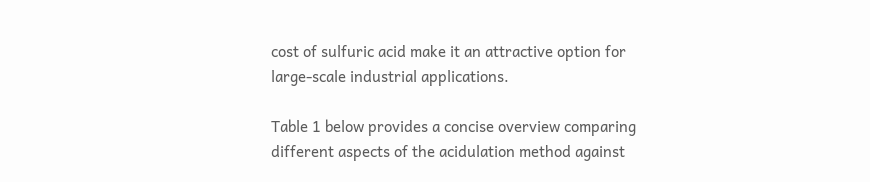cost of sulfuric acid make it an attractive option for large-scale industrial applications.

Table 1 below provides a concise overview comparing different aspects of the acidulation method against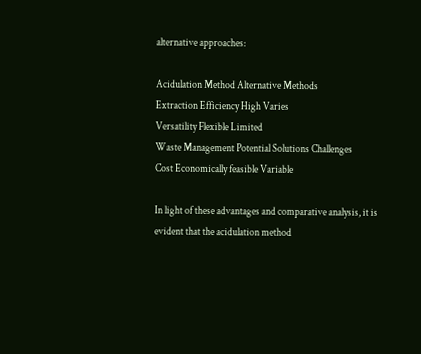alternative approaches:

Acidulation Method Alternative Methods
Extraction Efficiency High Varies
Versatility Flexible Limited
Waste Management Potential Solutions Challenges
Cost Economically feasible Variable

In light of these advantages and comparative analysis, it is evident that the acidulation method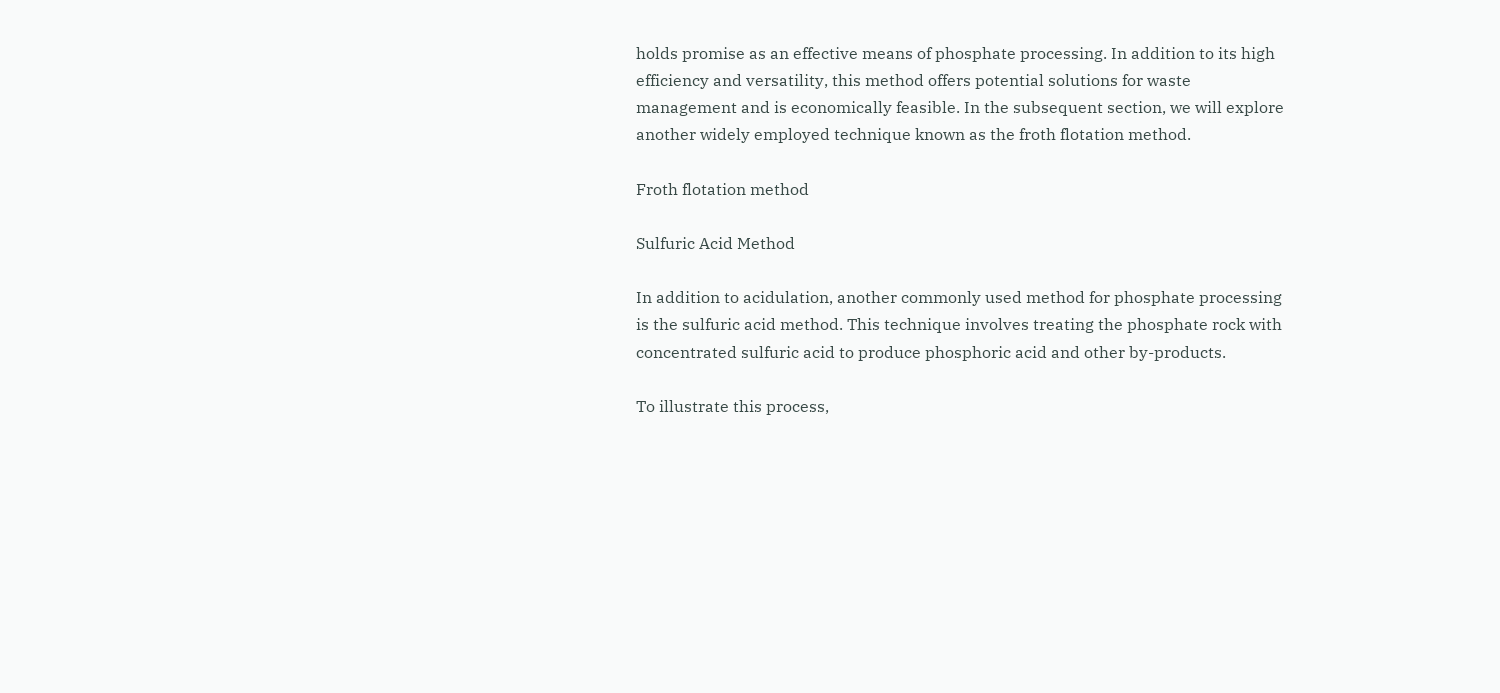holds promise as an effective means of phosphate processing. In addition to its high efficiency and versatility, this method offers potential solutions for waste management and is economically feasible. In the subsequent section, we will explore another widely employed technique known as the froth flotation method.

Froth flotation method

Sulfuric Acid Method

In addition to acidulation, another commonly used method for phosphate processing is the sulfuric acid method. This technique involves treating the phosphate rock with concentrated sulfuric acid to produce phosphoric acid and other by-products.

To illustrate this process,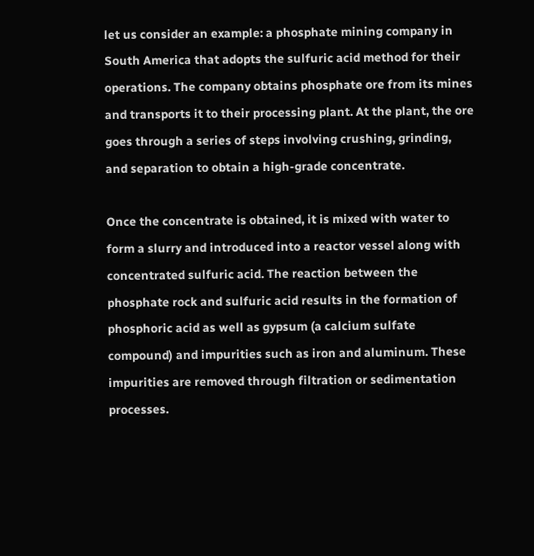let us consider an example: a phosphate mining company in South America that adopts the sulfuric acid method for their operations. The company obtains phosphate ore from its mines and transports it to their processing plant. At the plant, the ore goes through a series of steps involving crushing, grinding, and separation to obtain a high-grade concentrate.

Once the concentrate is obtained, it is mixed with water to form a slurry and introduced into a reactor vessel along with concentrated sulfuric acid. The reaction between the phosphate rock and sulfuric acid results in the formation of phosphoric acid as well as gypsum (a calcium sulfate compound) and impurities such as iron and aluminum. These impurities are removed through filtration or sedimentation processes.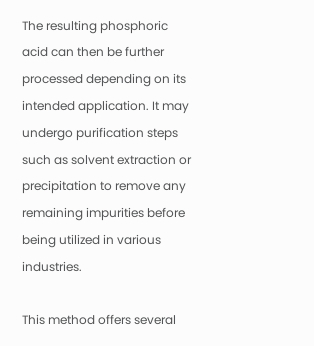The resulting phosphoric acid can then be further processed depending on its intended application. It may undergo purification steps such as solvent extraction or precipitation to remove any remaining impurities before being utilized in various industries.

This method offers several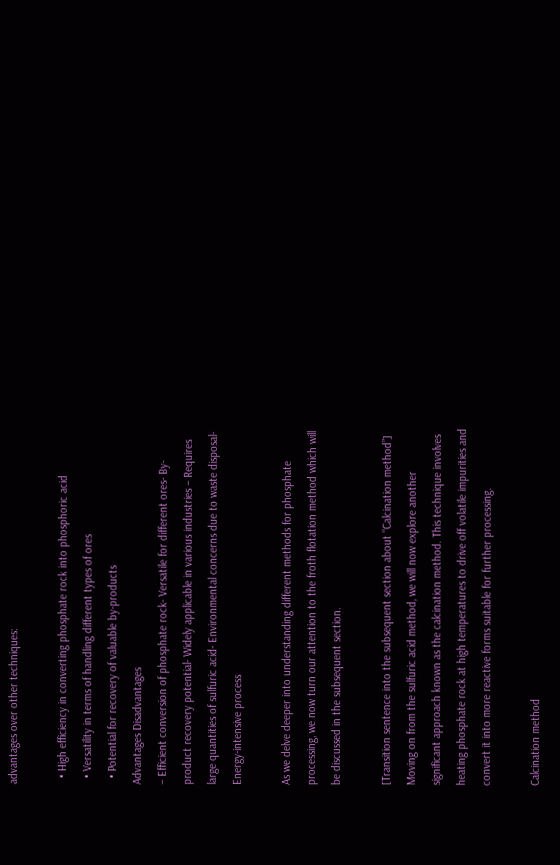advantages over other techniques:

  • High efficiency in converting phosphate rock into phosphoric acid
  • Versatility in terms of handling different types of ores
  • Potential for recovery of valuable by-products
Advantages Disadvantages
– Efficient conversion of phosphate rock- Versatile for different ores- By-product recovery potential- Widely applicable in various industries – Requires large quantities of sulfuric acid- Environmental concerns due to waste disposal- Energy-intensive process

As we delve deeper into understanding different methods for phosphate processing, we now turn our attention to the froth flotation method which will be discussed in the subsequent section.

[Transition sentence into the subsequent section about “Calcination method”] Moving on from the sulfuric acid method, we will now explore another significant approach known as the calcination method. This technique involves heating phosphate rock at high temperatures to drive off volatile impurities and convert it into more reactive forms suitable for further processing.

Calcination method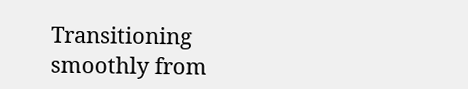Transitioning smoothly from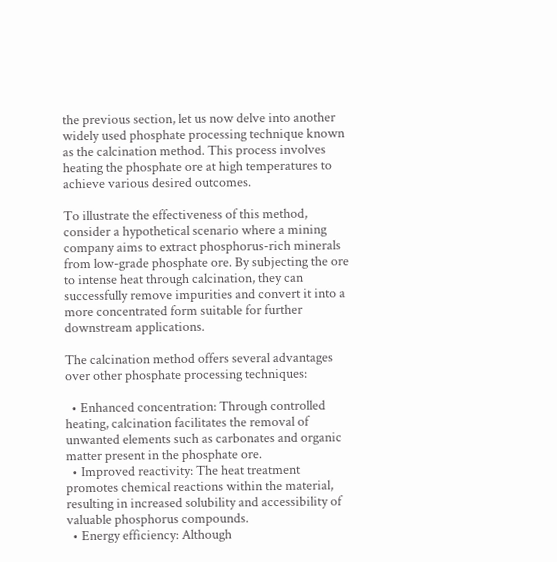the previous section, let us now delve into another widely used phosphate processing technique known as the calcination method. This process involves heating the phosphate ore at high temperatures to achieve various desired outcomes.

To illustrate the effectiveness of this method, consider a hypothetical scenario where a mining company aims to extract phosphorus-rich minerals from low-grade phosphate ore. By subjecting the ore to intense heat through calcination, they can successfully remove impurities and convert it into a more concentrated form suitable for further downstream applications.

The calcination method offers several advantages over other phosphate processing techniques:

  • Enhanced concentration: Through controlled heating, calcination facilitates the removal of unwanted elements such as carbonates and organic matter present in the phosphate ore.
  • Improved reactivity: The heat treatment promotes chemical reactions within the material, resulting in increased solubility and accessibility of valuable phosphorus compounds.
  • Energy efficiency: Although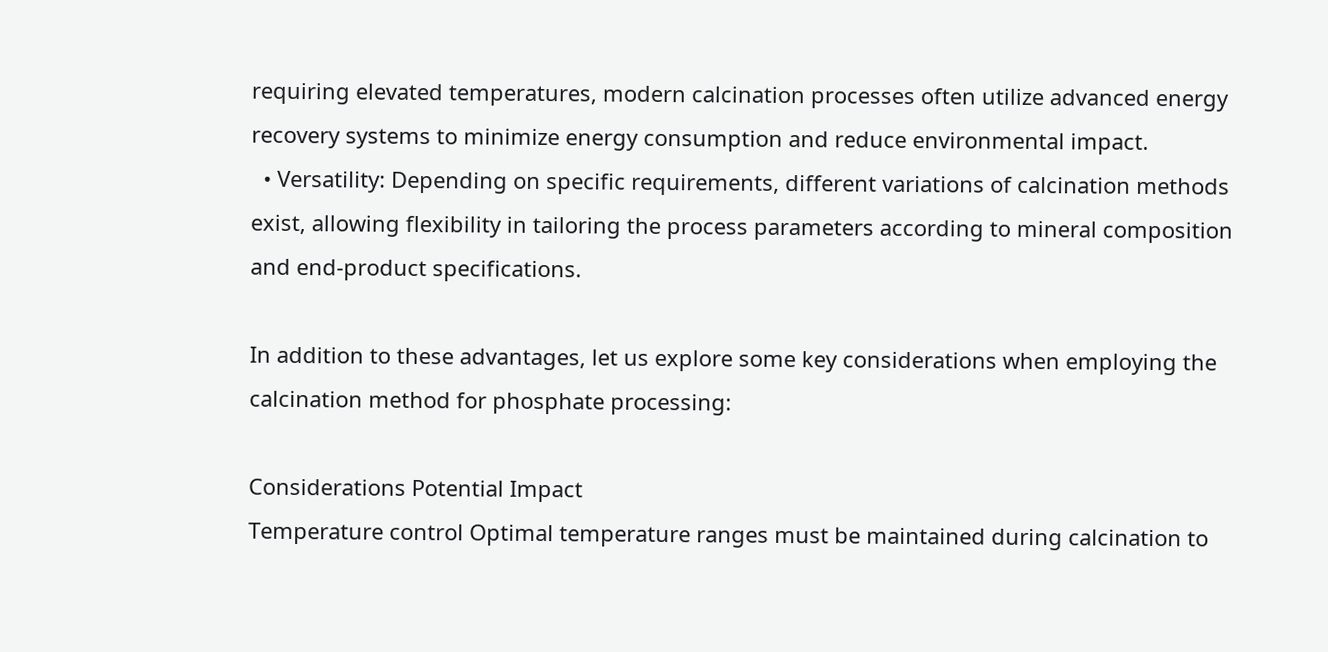requiring elevated temperatures, modern calcination processes often utilize advanced energy recovery systems to minimize energy consumption and reduce environmental impact.
  • Versatility: Depending on specific requirements, different variations of calcination methods exist, allowing flexibility in tailoring the process parameters according to mineral composition and end-product specifications.

In addition to these advantages, let us explore some key considerations when employing the calcination method for phosphate processing:

Considerations Potential Impact
Temperature control Optimal temperature ranges must be maintained during calcination to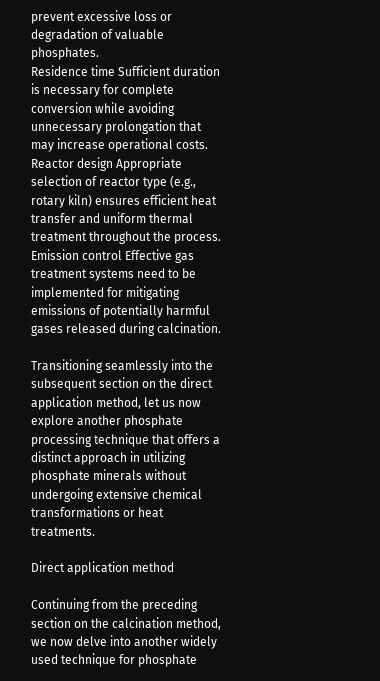prevent excessive loss or degradation of valuable phosphates.
Residence time Sufficient duration is necessary for complete conversion while avoiding unnecessary prolongation that may increase operational costs.
Reactor design Appropriate selection of reactor type (e.g., rotary kiln) ensures efficient heat transfer and uniform thermal treatment throughout the process.
Emission control Effective gas treatment systems need to be implemented for mitigating emissions of potentially harmful gases released during calcination.

Transitioning seamlessly into the subsequent section on the direct application method, let us now explore another phosphate processing technique that offers a distinct approach in utilizing phosphate minerals without undergoing extensive chemical transformations or heat treatments.

Direct application method

Continuing from the preceding section on the calcination method, we now delve into another widely used technique for phosphate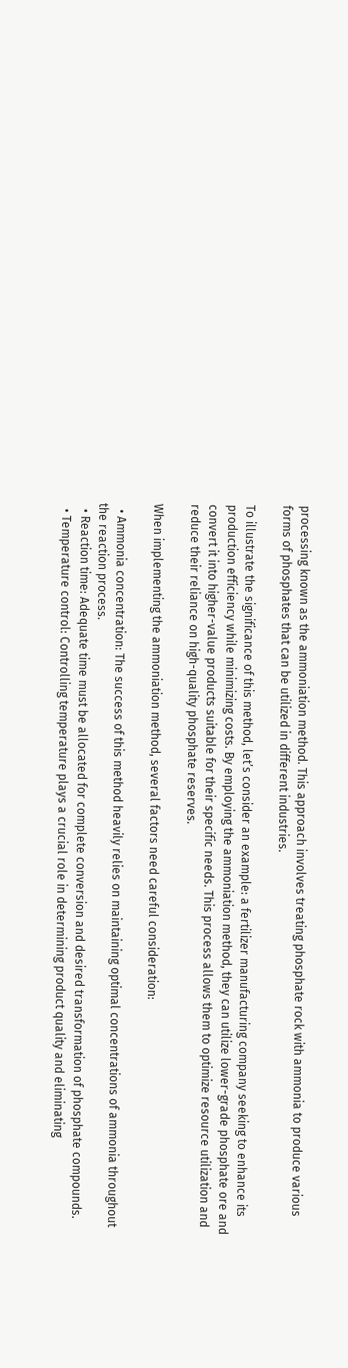processing known as the ammoniation method. This approach involves treating phosphate rock with ammonia to produce various forms of phosphates that can be utilized in different industries.

To illustrate the significance of this method, let’s consider an example: a fertilizer manufacturing company seeking to enhance its production efficiency while minimizing costs. By employing the ammoniation method, they can utilize lower-grade phosphate ore and convert it into higher-value products suitable for their specific needs. This process allows them to optimize resource utilization and reduce their reliance on high-quality phosphate reserves.

When implementing the ammoniation method, several factors need careful consideration:

  • Ammonia concentration: The success of this method heavily relies on maintaining optimal concentrations of ammonia throughout the reaction process.
  • Reaction time: Adequate time must be allocated for complete conversion and desired transformation of phosphate compounds.
  • Temperature control: Controlling temperature plays a crucial role in determining product quality and eliminating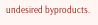undesired byproducts.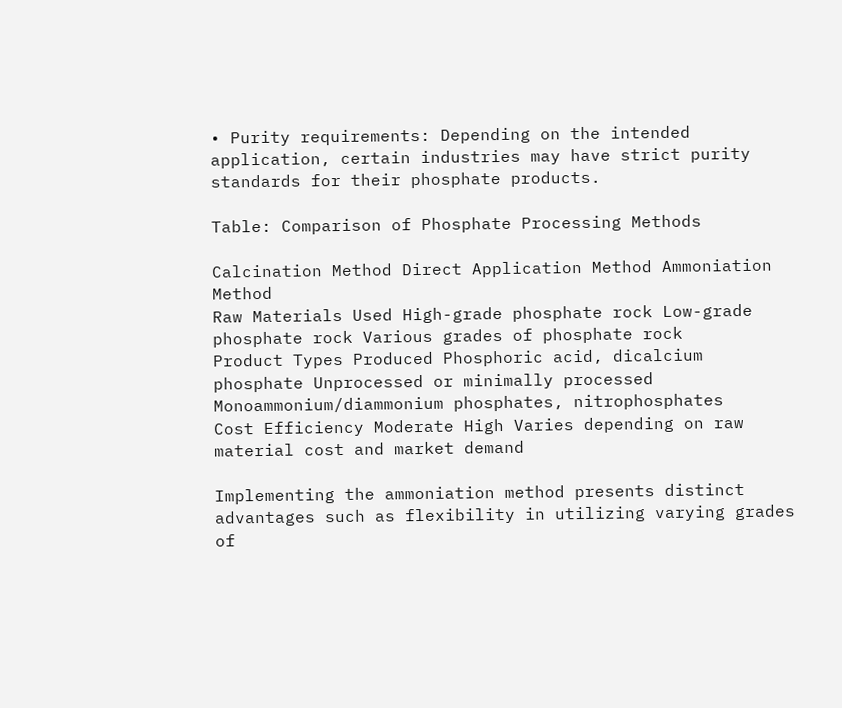• Purity requirements: Depending on the intended application, certain industries may have strict purity standards for their phosphate products.

Table: Comparison of Phosphate Processing Methods

Calcination Method Direct Application Method Ammoniation Method
Raw Materials Used High-grade phosphate rock Low-grade phosphate rock Various grades of phosphate rock
Product Types Produced Phosphoric acid, dicalcium phosphate Unprocessed or minimally processed Monoammonium/diammonium phosphates, nitrophosphates
Cost Efficiency Moderate High Varies depending on raw material cost and market demand

Implementing the ammoniation method presents distinct advantages such as flexibility in utilizing varying grades of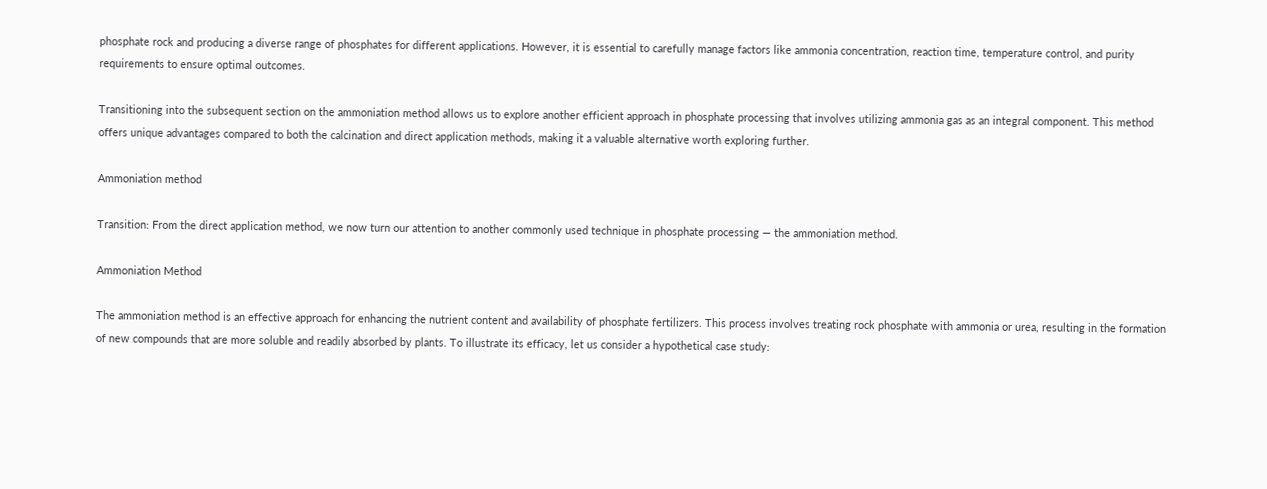phosphate rock and producing a diverse range of phosphates for different applications. However, it is essential to carefully manage factors like ammonia concentration, reaction time, temperature control, and purity requirements to ensure optimal outcomes.

Transitioning into the subsequent section on the ammoniation method allows us to explore another efficient approach in phosphate processing that involves utilizing ammonia gas as an integral component. This method offers unique advantages compared to both the calcination and direct application methods, making it a valuable alternative worth exploring further.

Ammoniation method

Transition: From the direct application method, we now turn our attention to another commonly used technique in phosphate processing — the ammoniation method.

Ammoniation Method

The ammoniation method is an effective approach for enhancing the nutrient content and availability of phosphate fertilizers. This process involves treating rock phosphate with ammonia or urea, resulting in the formation of new compounds that are more soluble and readily absorbed by plants. To illustrate its efficacy, let us consider a hypothetical case study: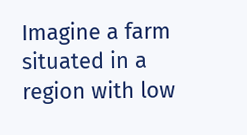Imagine a farm situated in a region with low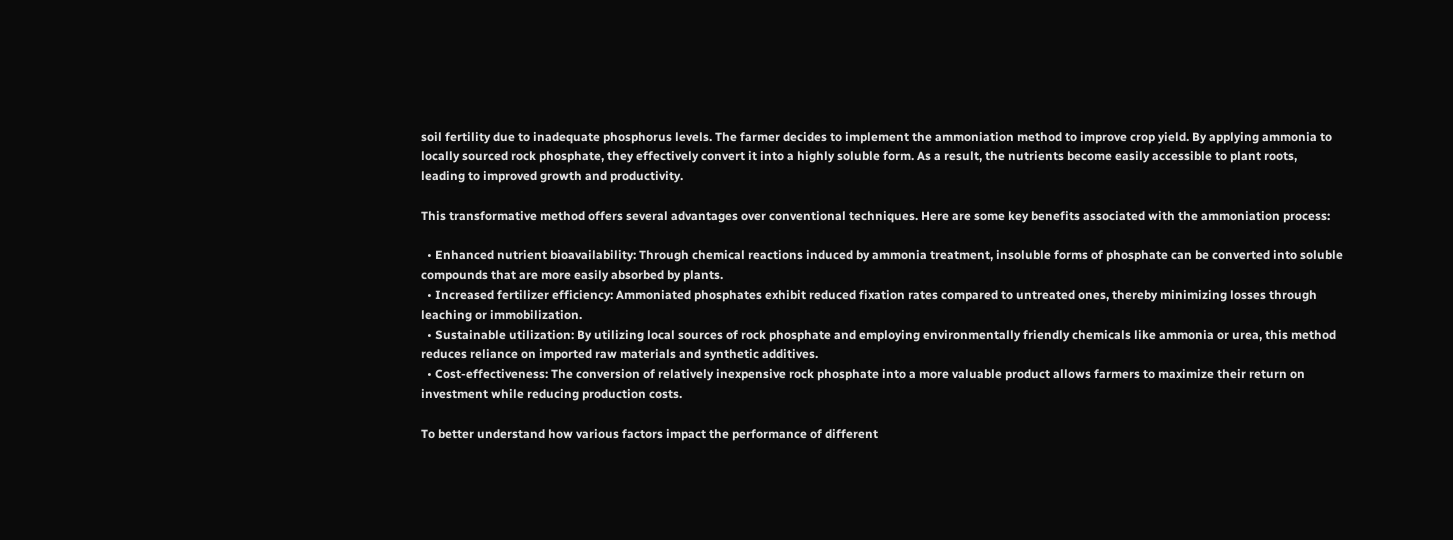soil fertility due to inadequate phosphorus levels. The farmer decides to implement the ammoniation method to improve crop yield. By applying ammonia to locally sourced rock phosphate, they effectively convert it into a highly soluble form. As a result, the nutrients become easily accessible to plant roots, leading to improved growth and productivity.

This transformative method offers several advantages over conventional techniques. Here are some key benefits associated with the ammoniation process:

  • Enhanced nutrient bioavailability: Through chemical reactions induced by ammonia treatment, insoluble forms of phosphate can be converted into soluble compounds that are more easily absorbed by plants.
  • Increased fertilizer efficiency: Ammoniated phosphates exhibit reduced fixation rates compared to untreated ones, thereby minimizing losses through leaching or immobilization.
  • Sustainable utilization: By utilizing local sources of rock phosphate and employing environmentally friendly chemicals like ammonia or urea, this method reduces reliance on imported raw materials and synthetic additives.
  • Cost-effectiveness: The conversion of relatively inexpensive rock phosphate into a more valuable product allows farmers to maximize their return on investment while reducing production costs.

To better understand how various factors impact the performance of different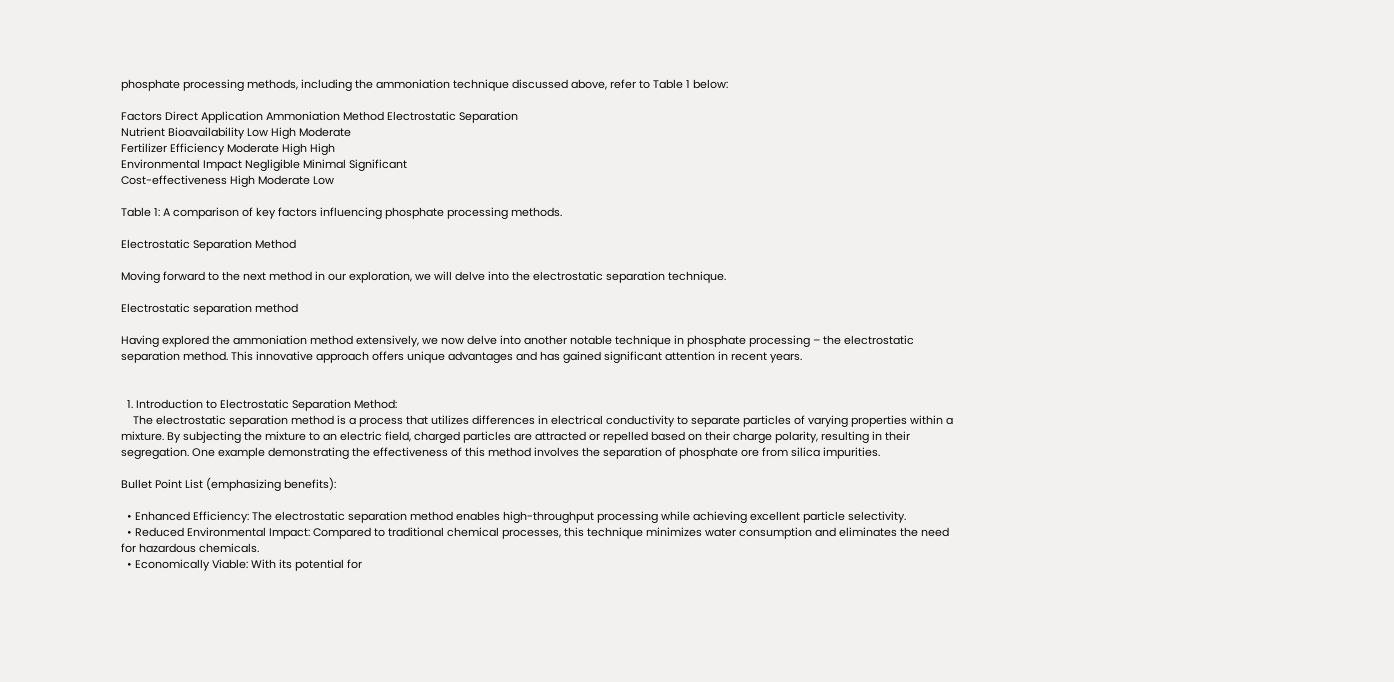phosphate processing methods, including the ammoniation technique discussed above, refer to Table 1 below:

Factors Direct Application Ammoniation Method Electrostatic Separation
Nutrient Bioavailability Low High Moderate
Fertilizer Efficiency Moderate High High
Environmental Impact Negligible Minimal Significant
Cost-effectiveness High Moderate Low

Table 1: A comparison of key factors influencing phosphate processing methods.

Electrostatic Separation Method

Moving forward to the next method in our exploration, we will delve into the electrostatic separation technique.

Electrostatic separation method

Having explored the ammoniation method extensively, we now delve into another notable technique in phosphate processing – the electrostatic separation method. This innovative approach offers unique advantages and has gained significant attention in recent years.


  1. Introduction to Electrostatic Separation Method:
    The electrostatic separation method is a process that utilizes differences in electrical conductivity to separate particles of varying properties within a mixture. By subjecting the mixture to an electric field, charged particles are attracted or repelled based on their charge polarity, resulting in their segregation. One example demonstrating the effectiveness of this method involves the separation of phosphate ore from silica impurities.

Bullet Point List (emphasizing benefits):

  • Enhanced Efficiency: The electrostatic separation method enables high-throughput processing while achieving excellent particle selectivity.
  • Reduced Environmental Impact: Compared to traditional chemical processes, this technique minimizes water consumption and eliminates the need for hazardous chemicals.
  • Economically Viable: With its potential for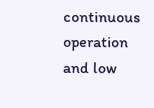continuous operation and low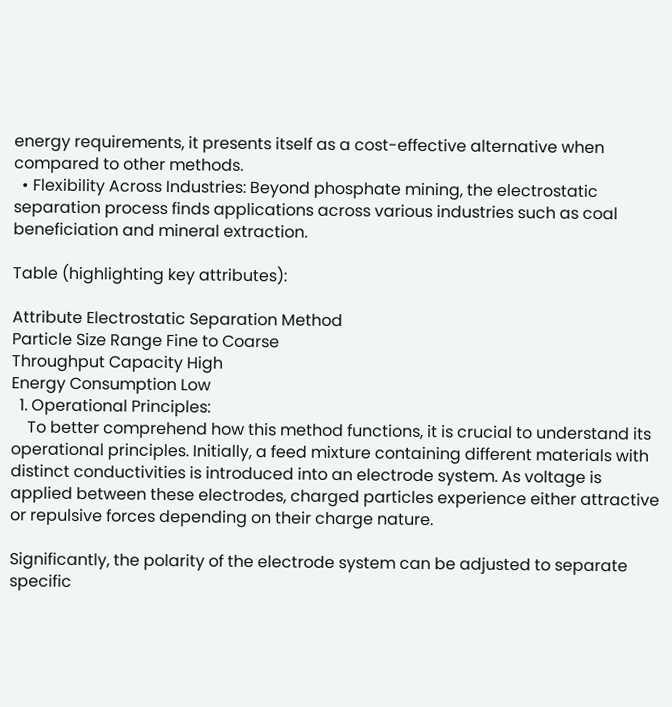energy requirements, it presents itself as a cost-effective alternative when compared to other methods.
  • Flexibility Across Industries: Beyond phosphate mining, the electrostatic separation process finds applications across various industries such as coal beneficiation and mineral extraction.

Table (highlighting key attributes):

Attribute Electrostatic Separation Method
Particle Size Range Fine to Coarse
Throughput Capacity High
Energy Consumption Low
  1. Operational Principles:
    To better comprehend how this method functions, it is crucial to understand its operational principles. Initially, a feed mixture containing different materials with distinct conductivities is introduced into an electrode system. As voltage is applied between these electrodes, charged particles experience either attractive or repulsive forces depending on their charge nature.

Significantly, the polarity of the electrode system can be adjusted to separate specific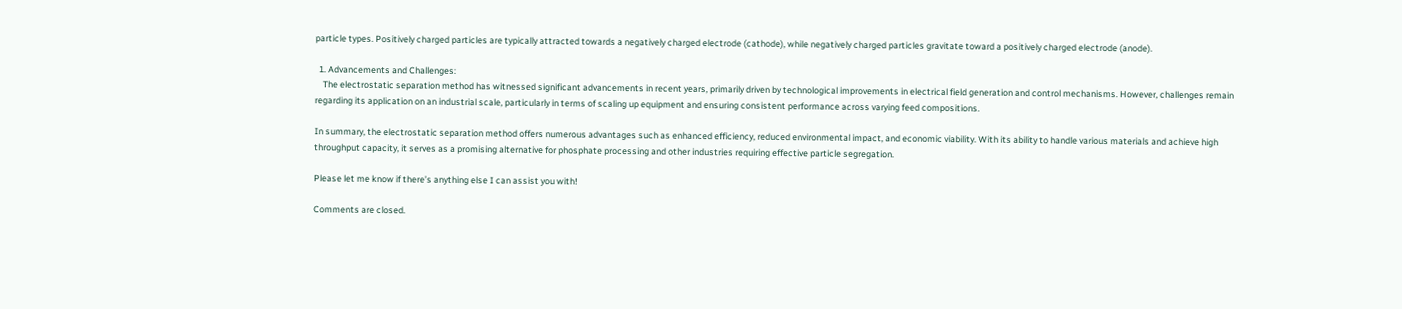particle types. Positively charged particles are typically attracted towards a negatively charged electrode (cathode), while negatively charged particles gravitate toward a positively charged electrode (anode).

  1. Advancements and Challenges:
    The electrostatic separation method has witnessed significant advancements in recent years, primarily driven by technological improvements in electrical field generation and control mechanisms. However, challenges remain regarding its application on an industrial scale, particularly in terms of scaling up equipment and ensuring consistent performance across varying feed compositions.

In summary, the electrostatic separation method offers numerous advantages such as enhanced efficiency, reduced environmental impact, and economic viability. With its ability to handle various materials and achieve high throughput capacity, it serves as a promising alternative for phosphate processing and other industries requiring effective particle segregation.

Please let me know if there’s anything else I can assist you with!

Comments are closed.